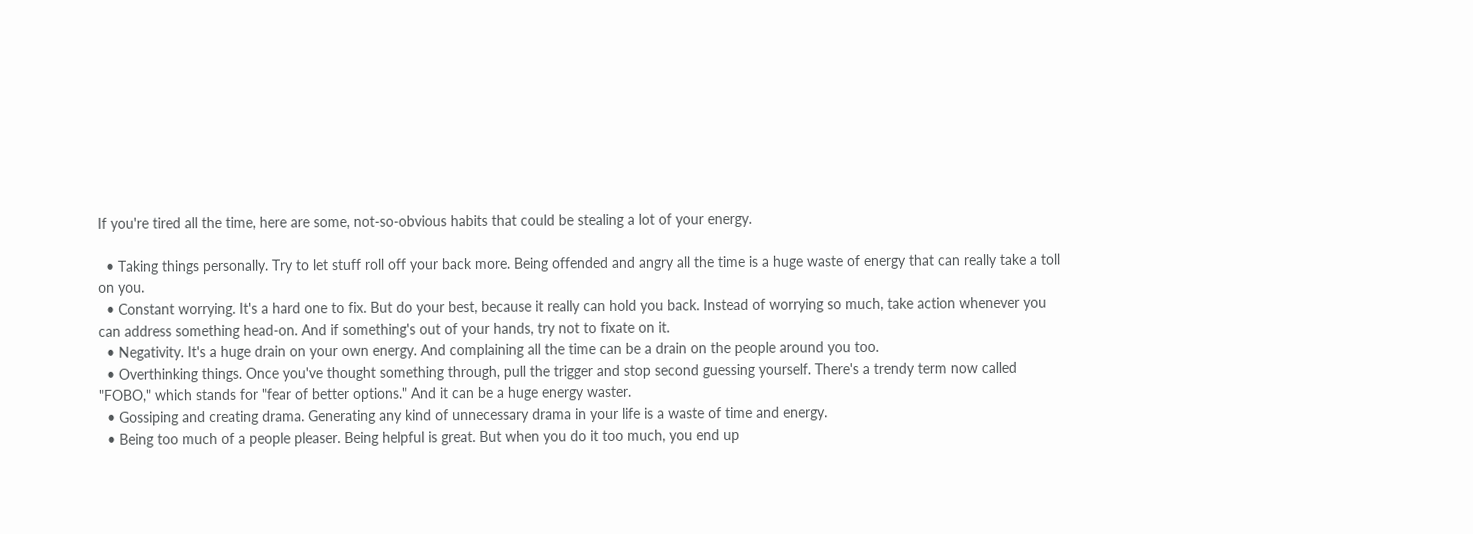If you're tired all the time, here are some, not-so-obvious habits that could be stealing a lot of your energy.

  • Taking things personally. Try to let stuff roll off your back more. Being offended and angry all the time is a huge waste of energy that can really take a toll on you.
  • Constant worrying. It's a hard one to fix. But do your best, because it really can hold you back. Instead of worrying so much, take action whenever you can address something head-on. And if something's out of your hands, try not to fixate on it.
  • Negativity. It's a huge drain on your own energy. And complaining all the time can be a drain on the people around you too.
  • Overthinking things. Once you've thought something through, pull the trigger and stop second guessing yourself. There's a trendy term now called "FOBO," which stands for "fear of better options." And it can be a huge energy waster.
  • Gossiping and creating drama. Generating any kind of unnecessary drama in your life is a waste of time and energy.
  • Being too much of a people pleaser. Being helpful is great. But when you do it too much, you end up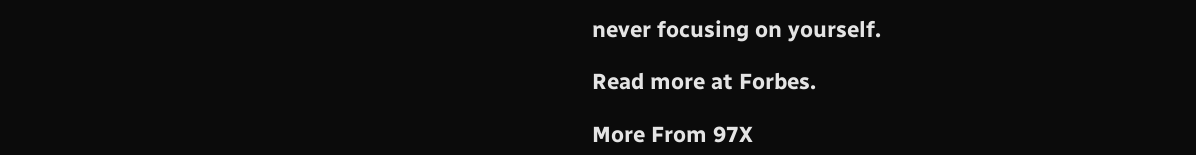never focusing on yourself.

Read more at Forbes.

More From 97X